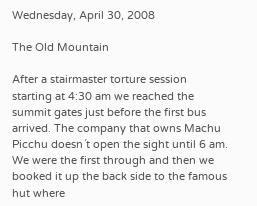Wednesday, April 30, 2008

The Old Mountain

After a stairmaster torture session starting at 4:30 am we reached the summit gates just before the first bus arrived. The company that owns Machu Picchu doesn´t open the sight until 6 am. We were the first through and then we booked it up the back side to the famous hut where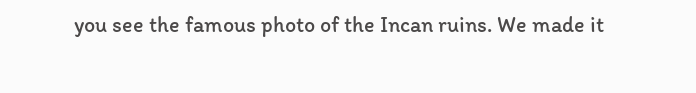you see the famous photo of the Incan ruins. We made it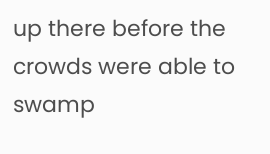up there before the crowds were able to swamp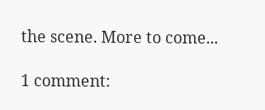the scene. More to come...

1 comment: